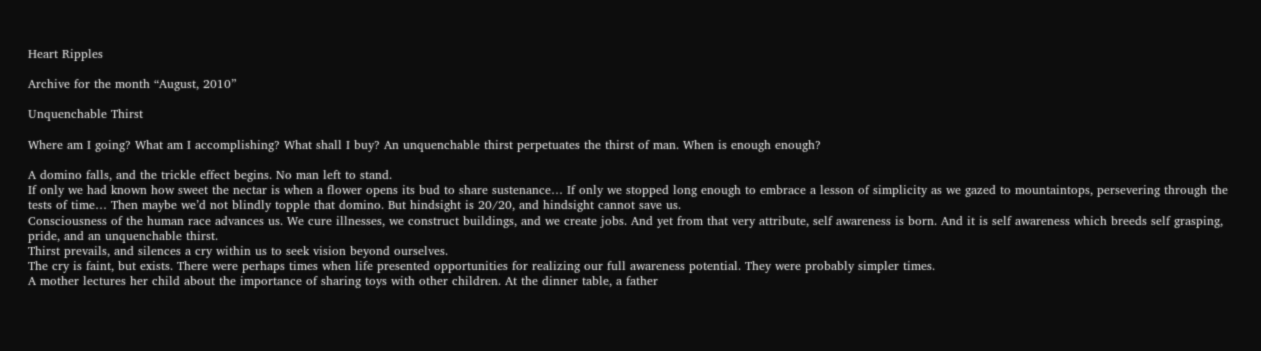Heart Ripples

Archive for the month “August, 2010”

Unquenchable Thirst

Where am I going? What am I accomplishing? What shall I buy? An unquenchable thirst perpetuates the thirst of man. When is enough enough?

A domino falls, and the trickle effect begins. No man left to stand.
If only we had known how sweet the nectar is when a flower opens its bud to share sustenance… If only we stopped long enough to embrace a lesson of simplicity as we gazed to mountaintops, persevering through the tests of time… Then maybe we’d not blindly topple that domino. But hindsight is 20/20, and hindsight cannot save us.
Consciousness of the human race advances us. We cure illnesses, we construct buildings, and we create jobs. And yet from that very attribute, self awareness is born. And it is self awareness which breeds self grasping, pride, and an unquenchable thirst.
Thirst prevails, and silences a cry within us to seek vision beyond ourselves.
The cry is faint, but exists. There were perhaps times when life presented opportunities for realizing our full awareness potential. They were probably simpler times.
A mother lectures her child about the importance of sharing toys with other children. At the dinner table, a father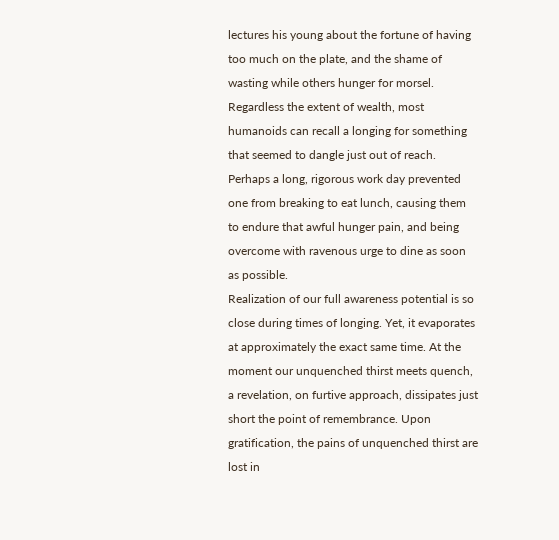lectures his young about the fortune of having too much on the plate, and the shame of wasting while others hunger for morsel. Regardless the extent of wealth, most humanoids can recall a longing for something that seemed to dangle just out of reach. Perhaps a long, rigorous work day prevented one from breaking to eat lunch, causing them to endure that awful hunger pain, and being overcome with ravenous urge to dine as soon as possible.
Realization of our full awareness potential is so close during times of longing. Yet, it evaporates at approximately the exact same time. At the moment our unquenched thirst meets quench, a revelation, on furtive approach, dissipates just short the point of remembrance. Upon gratification, the pains of unquenched thirst are lost in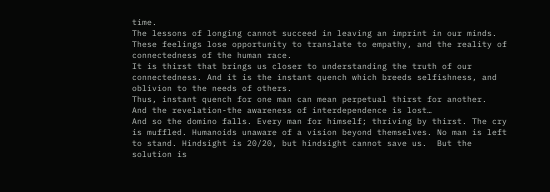time.
The lessons of longing cannot succeed in leaving an imprint in our minds. These feelings lose opportunity to translate to empathy, and the reality of connectedness of the human race.
It is thirst that brings us closer to understanding the truth of our connectedness. And it is the instant quench which breeds selfishness, and oblivion to the needs of others.
Thus, instant quench for one man can mean perpetual thirst for another.
And the revelation-the awareness of interdependence is lost…
And so the domino falls. Every man for himself; thriving by thirst. The cry is muffled. Humanoids unaware of a vision beyond themselves. No man is left to stand. Hindsight is 20/20, but hindsight cannot save us.  But the solution is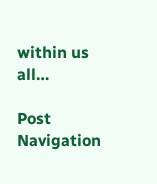within us all…

Post Navigation